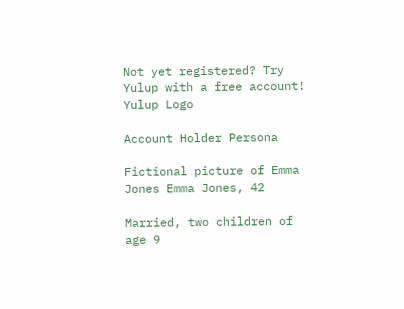Not yet registered? Try Yulup with a free account!
Yulup Logo

Account Holder Persona

Fictional picture of Emma Jones Emma Jones, 42

Married, two children of age 9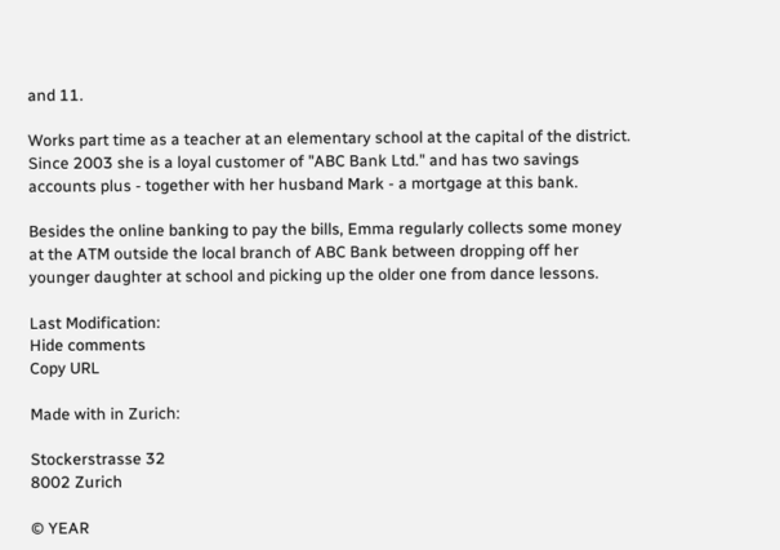and 11.

Works part time as a teacher at an elementary school at the capital of the district.
Since 2003 she is a loyal customer of "ABC Bank Ltd." and has two savings accounts plus - together with her husband Mark - a mortgage at this bank.

Besides the online banking to pay the bills, Emma regularly collects some money at the ATM outside the local branch of ABC Bank between dropping off her younger daughter at school and picking up the older one from dance lessons.

Last Modification:
Hide comments
Copy URL

Made with in Zurich:

Stockerstrasse 32
8002 Zurich

© YEAR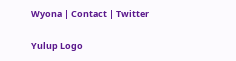Wyona | Contact | Twitter

Yulup Logo